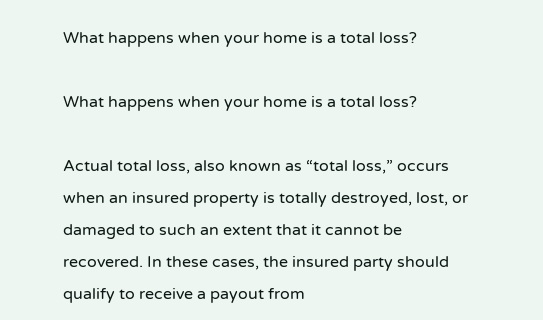What happens when your home is a total loss?

What happens when your home is a total loss?

Actual total loss, also known as “total loss,” occurs when an insured property is totally destroyed, lost, or damaged to such an extent that it cannot be recovered. In these cases, the insured party should qualify to receive a payout from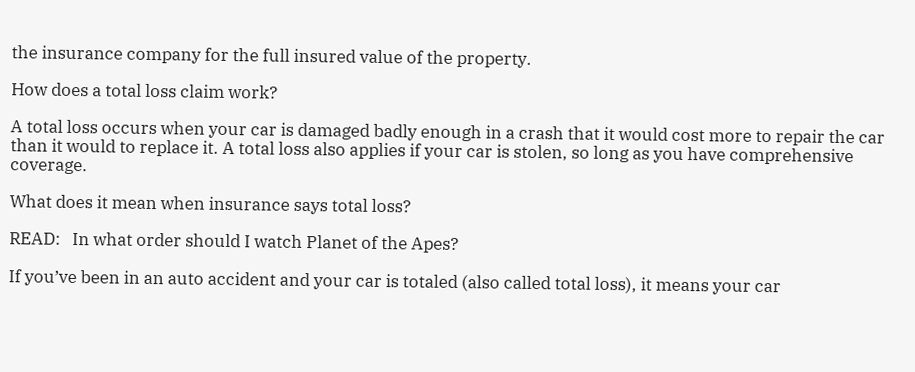the insurance company for the full insured value of the property.

How does a total loss claim work?

A total loss occurs when your car is damaged badly enough in a crash that it would cost more to repair the car than it would to replace it. A total loss also applies if your car is stolen, so long as you have comprehensive coverage.

What does it mean when insurance says total loss?

READ:   In what order should I watch Planet of the Apes?

If you’ve been in an auto accident and your car is totaled (also called total loss), it means your car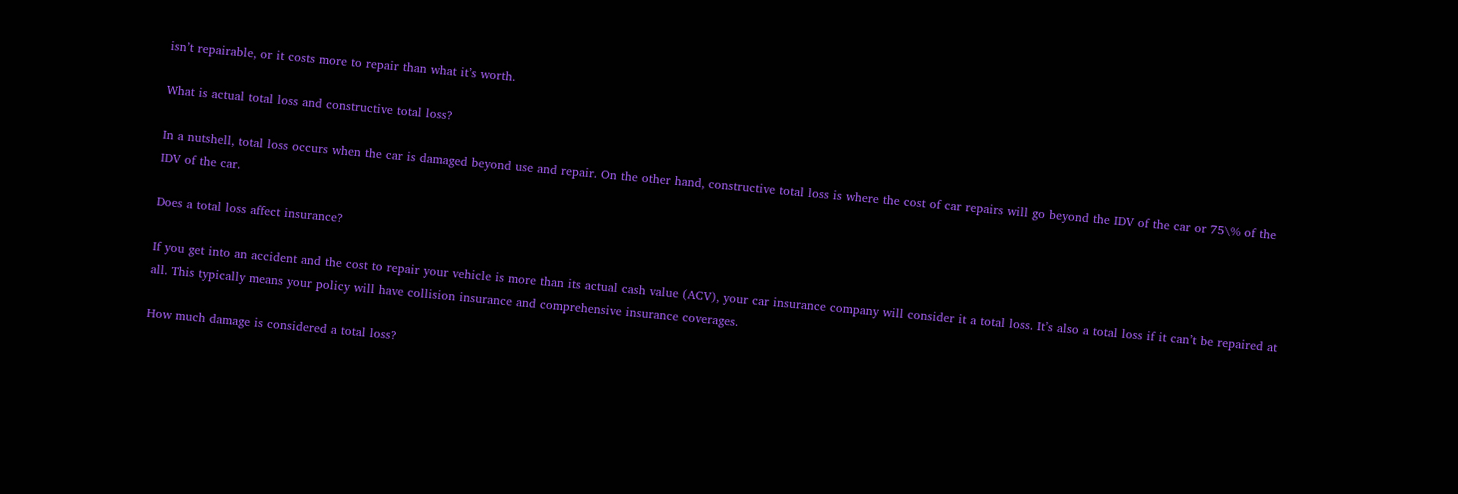isn’t repairable, or it costs more to repair than what it’s worth.

What is actual total loss and constructive total loss?

In a nutshell, total loss occurs when the car is damaged beyond use and repair. On the other hand, constructive total loss is where the cost of car repairs will go beyond the IDV of the car or 75\% of the IDV of the car.

Does a total loss affect insurance?

If you get into an accident and the cost to repair your vehicle is more than its actual cash value (ACV), your car insurance company will consider it a total loss. It’s also a total loss if it can’t be repaired at all. This typically means your policy will have collision insurance and comprehensive insurance coverages.

How much damage is considered a total loss?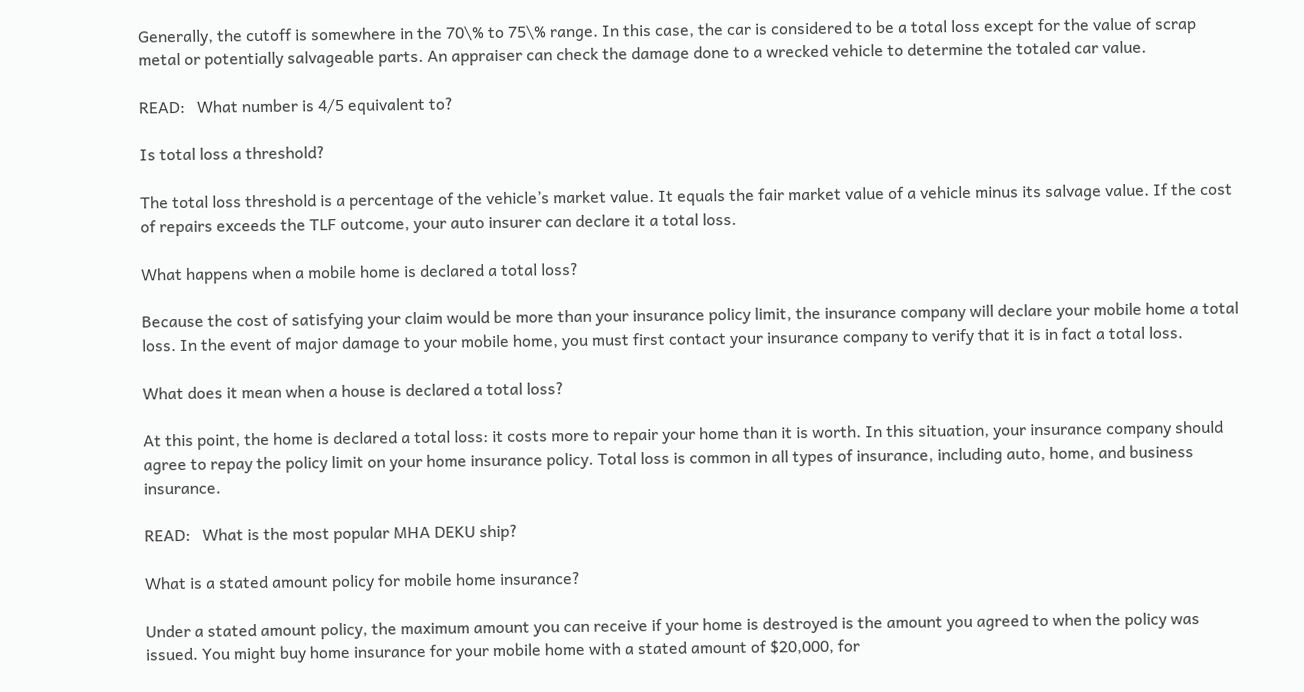Generally, the cutoff is somewhere in the 70\% to 75\% range. In this case, the car is considered to be a total loss except for the value of scrap metal or potentially salvageable parts. An appraiser can check the damage done to a wrecked vehicle to determine the totaled car value.

READ:   What number is 4/5 equivalent to?

Is total loss a threshold?

The total loss threshold is a percentage of the vehicle’s market value. It equals the fair market value of a vehicle minus its salvage value. If the cost of repairs exceeds the TLF outcome, your auto insurer can declare it a total loss.

What happens when a mobile home is declared a total loss?

Because the cost of satisfying your claim would be more than your insurance policy limit, the insurance company will declare your mobile home a total loss. In the event of major damage to your mobile home, you must first contact your insurance company to verify that it is in fact a total loss.

What does it mean when a house is declared a total loss?

At this point, the home is declared a total loss: it costs more to repair your home than it is worth. In this situation, your insurance company should agree to repay the policy limit on your home insurance policy. Total loss is common in all types of insurance, including auto, home, and business insurance.

READ:   What is the most popular MHA DEKU ship?

What is a stated amount policy for mobile home insurance?

Under a stated amount policy, the maximum amount you can receive if your home is destroyed is the amount you agreed to when the policy was issued. You might buy home insurance for your mobile home with a stated amount of $20,000, for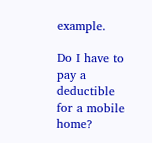example.

Do I have to pay a deductible for a mobile home?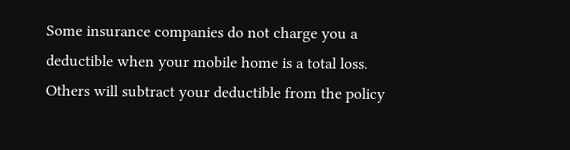Some insurance companies do not charge you a deductible when your mobile home is a total loss. Others will subtract your deductible from the policy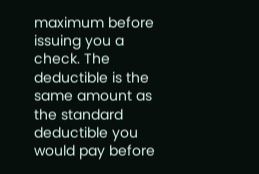maximum before issuing you a check. The deductible is the same amount as the standard deductible you would pay before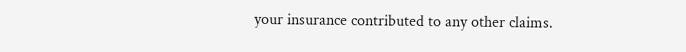your insurance contributed to any other claims.